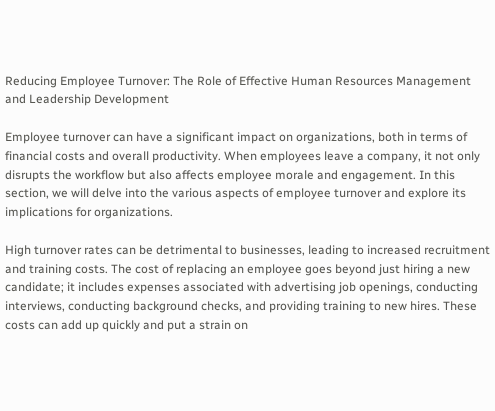Reducing Employee Turnover: The Role of Effective Human Resources Management and Leadership Development

Employee turnover can have a significant impact on organizations, both in terms of financial costs and overall productivity. When employees leave a company, it not only disrupts the workflow but also affects employee morale and engagement. In this section, we will delve into the various aspects of employee turnover and explore its implications for organizations.

High turnover rates can be detrimental to businesses, leading to increased recruitment and training costs. The cost of replacing an employee goes beyond just hiring a new candidate; it includes expenses associated with advertising job openings, conducting interviews, conducting background checks, and providing training to new hires. These costs can add up quickly and put a strain on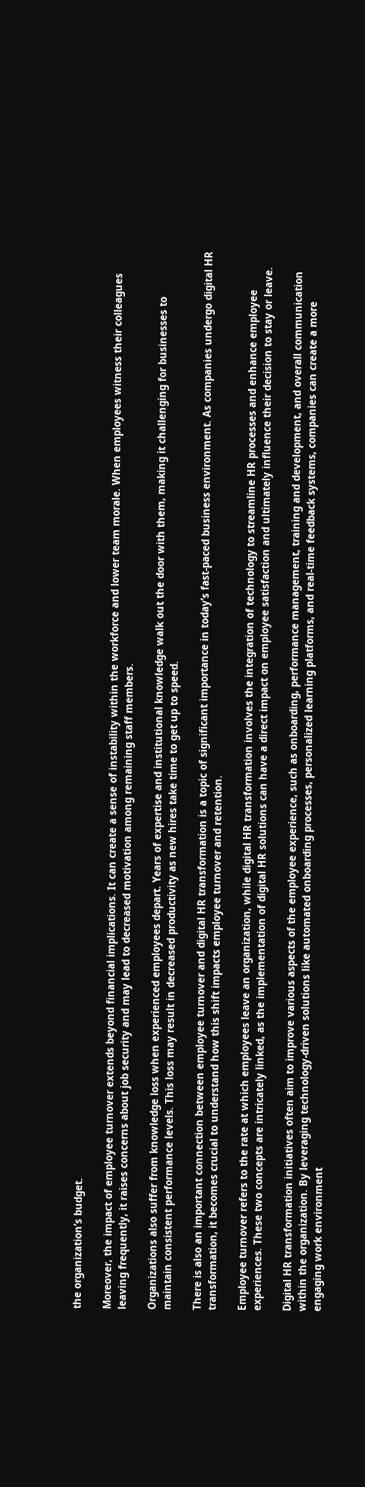the organization’s budget.

Moreover, the impact of employee turnover extends beyond financial implications. It can create a sense of instability within the workforce and lower team morale. When employees witness their colleagues leaving frequently, it raises concerns about job security and may lead to decreased motivation among remaining staff members.

Organizations also suffer from knowledge loss when experienced employees depart. Years of expertise and institutional knowledge walk out the door with them, making it challenging for businesses to maintain consistent performance levels. This loss may result in decreased productivity as new hires take time to get up to speed.

There is also an important connection between employee turnover and digital HR transformation is a topic of significant importance in today’s fast-paced business environment. As companies undergo digital HR transformation, it becomes crucial to understand how this shift impacts employee turnover and retention.

Employee turnover refers to the rate at which employees leave an organization, while digital HR transformation involves the integration of technology to streamline HR processes and enhance employee experiences. These two concepts are intricately linked, as the implementation of digital HR solutions can have a direct impact on employee satisfaction and ultimately influence their decision to stay or leave.

Digital HR transformation initiatives often aim to improve various aspects of the employee experience, such as onboarding, performance management, training and development, and overall communication within the organization. By leveraging technology-driven solutions like automated onboarding processes, personalized learning platforms, and real-time feedback systems, companies can create a more engaging work environment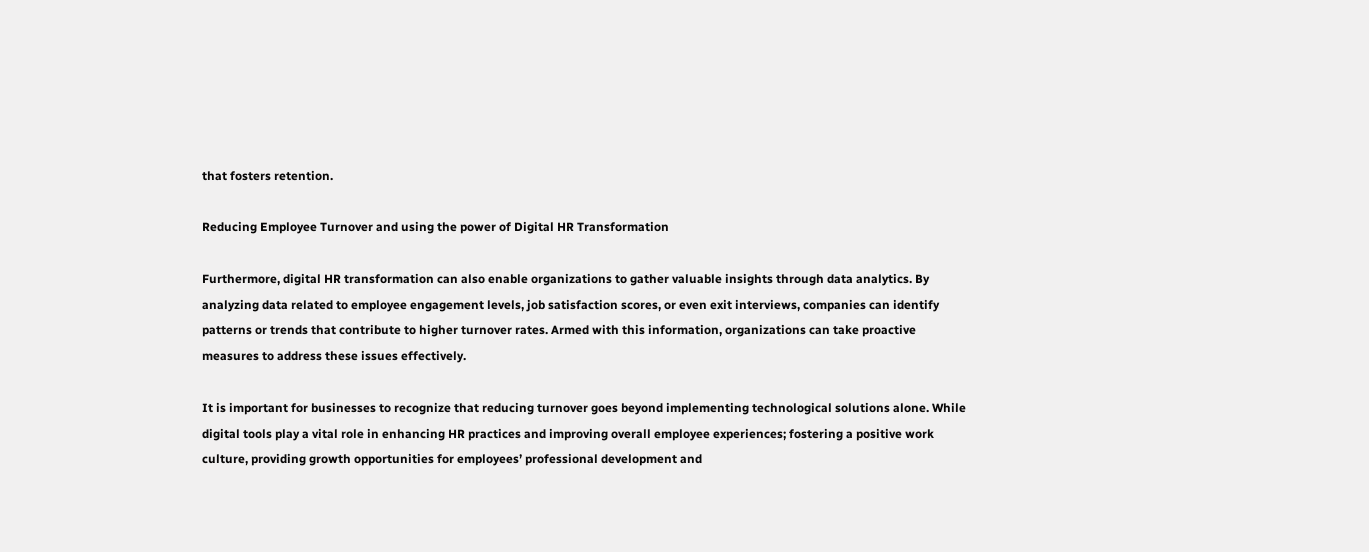that fosters retention.

Reducing Employee Turnover and using the power of Digital HR Transformation

Furthermore, digital HR transformation can also enable organizations to gather valuable insights through data analytics. By analyzing data related to employee engagement levels, job satisfaction scores, or even exit interviews, companies can identify patterns or trends that contribute to higher turnover rates. Armed with this information, organizations can take proactive measures to address these issues effectively.

It is important for businesses to recognize that reducing turnover goes beyond implementing technological solutions alone. While digital tools play a vital role in enhancing HR practices and improving overall employee experiences; fostering a positive work culture, providing growth opportunities for employees’ professional development and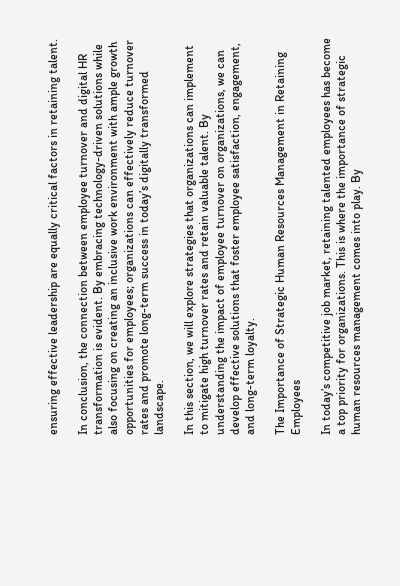ensuring effective leadership are equally critical factors in retaining talent.

In conclusion, the connection between employee turnover and digital HR transformation is evident. By embracing technology-driven solutions while also focusing on creating an inclusive work environment with ample growth opportunities for employees; organizations can effectively reduce turnover rates and promote long-term success in today’s digitally transformed landscape.

In this section, we will explore strategies that organizations can implement to mitigate high turnover rates and retain valuable talent. By understanding the impact of employee turnover on organizations, we can develop effective solutions that foster employee satisfaction, engagement, and long-term loyalty.

The Importance of Strategic Human Resources Management in Retaining Employees

In today’s competitive job market, retaining talented employees has become a top priority for organizations. This is where the importance of strategic human resources management comes into play. By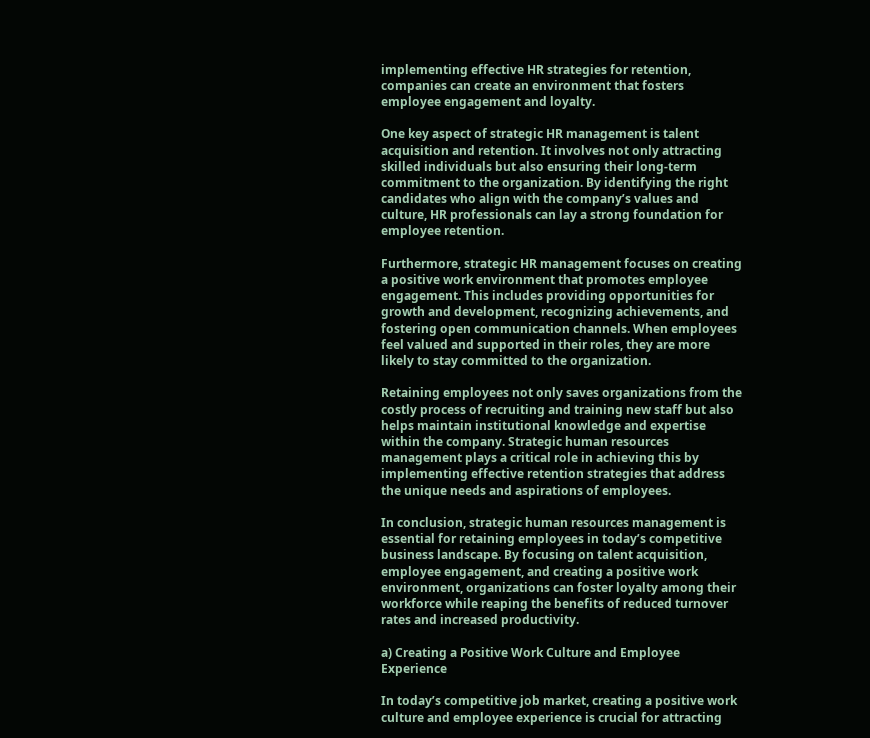implementing effective HR strategies for retention, companies can create an environment that fosters employee engagement and loyalty.

One key aspect of strategic HR management is talent acquisition and retention. It involves not only attracting skilled individuals but also ensuring their long-term commitment to the organization. By identifying the right candidates who align with the company’s values and culture, HR professionals can lay a strong foundation for employee retention.

Furthermore, strategic HR management focuses on creating a positive work environment that promotes employee engagement. This includes providing opportunities for growth and development, recognizing achievements, and fostering open communication channels. When employees feel valued and supported in their roles, they are more likely to stay committed to the organization.

Retaining employees not only saves organizations from the costly process of recruiting and training new staff but also helps maintain institutional knowledge and expertise within the company. Strategic human resources management plays a critical role in achieving this by implementing effective retention strategies that address the unique needs and aspirations of employees.

In conclusion, strategic human resources management is essential for retaining employees in today’s competitive business landscape. By focusing on talent acquisition, employee engagement, and creating a positive work environment, organizations can foster loyalty among their workforce while reaping the benefits of reduced turnover rates and increased productivity.

a) Creating a Positive Work Culture and Employee Experience

In today’s competitive job market, creating a positive work culture and employee experience is crucial for attracting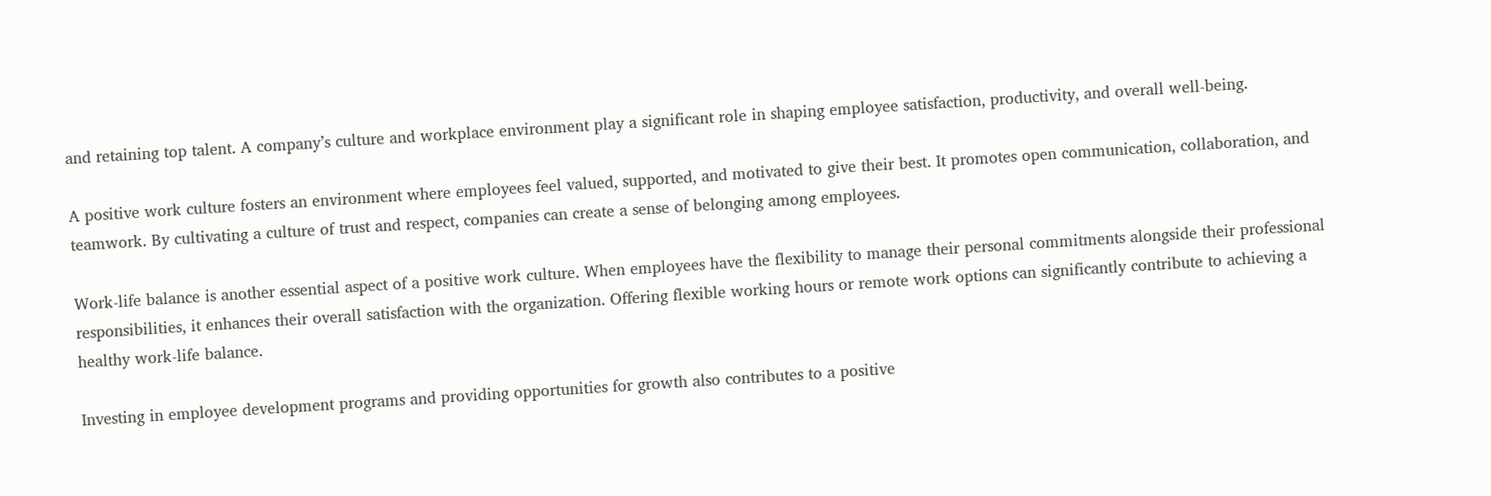and retaining top talent. A company’s culture and workplace environment play a significant role in shaping employee satisfaction, productivity, and overall well-being.

A positive work culture fosters an environment where employees feel valued, supported, and motivated to give their best. It promotes open communication, collaboration, and teamwork. By cultivating a culture of trust and respect, companies can create a sense of belonging among employees.

Work-life balance is another essential aspect of a positive work culture. When employees have the flexibility to manage their personal commitments alongside their professional responsibilities, it enhances their overall satisfaction with the organization. Offering flexible working hours or remote work options can significantly contribute to achieving a healthy work-life balance.

Investing in employee development programs and providing opportunities for growth also contributes to a positive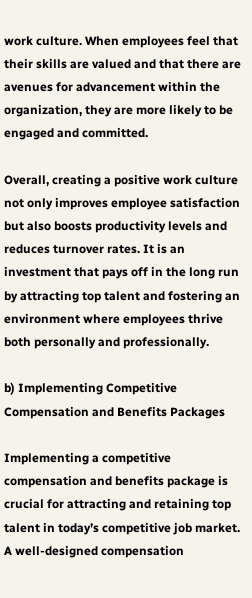work culture. When employees feel that their skills are valued and that there are avenues for advancement within the organization, they are more likely to be engaged and committed.

Overall, creating a positive work culture not only improves employee satisfaction but also boosts productivity levels and reduces turnover rates. It is an investment that pays off in the long run by attracting top talent and fostering an environment where employees thrive both personally and professionally.

b) Implementing Competitive Compensation and Benefits Packages

Implementing a competitive compensation and benefits package is crucial for attracting and retaining top talent in today’s competitive job market. A well-designed compensation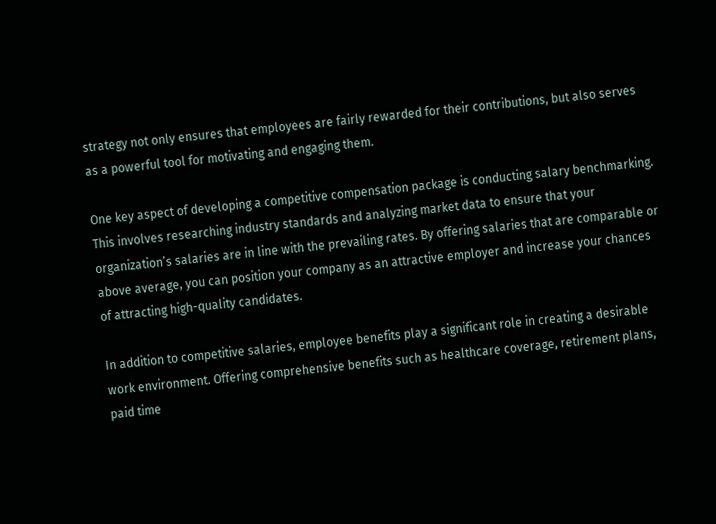strategy not only ensures that employees are fairly rewarded for their contributions, but also serves as a powerful tool for motivating and engaging them.

One key aspect of developing a competitive compensation package is conducting salary benchmarking. This involves researching industry standards and analyzing market data to ensure that your organization’s salaries are in line with the prevailing rates. By offering salaries that are comparable or above average, you can position your company as an attractive employer and increase your chances of attracting high-quality candidates.

In addition to competitive salaries, employee benefits play a significant role in creating a desirable work environment. Offering comprehensive benefits such as healthcare coverage, retirement plans, paid time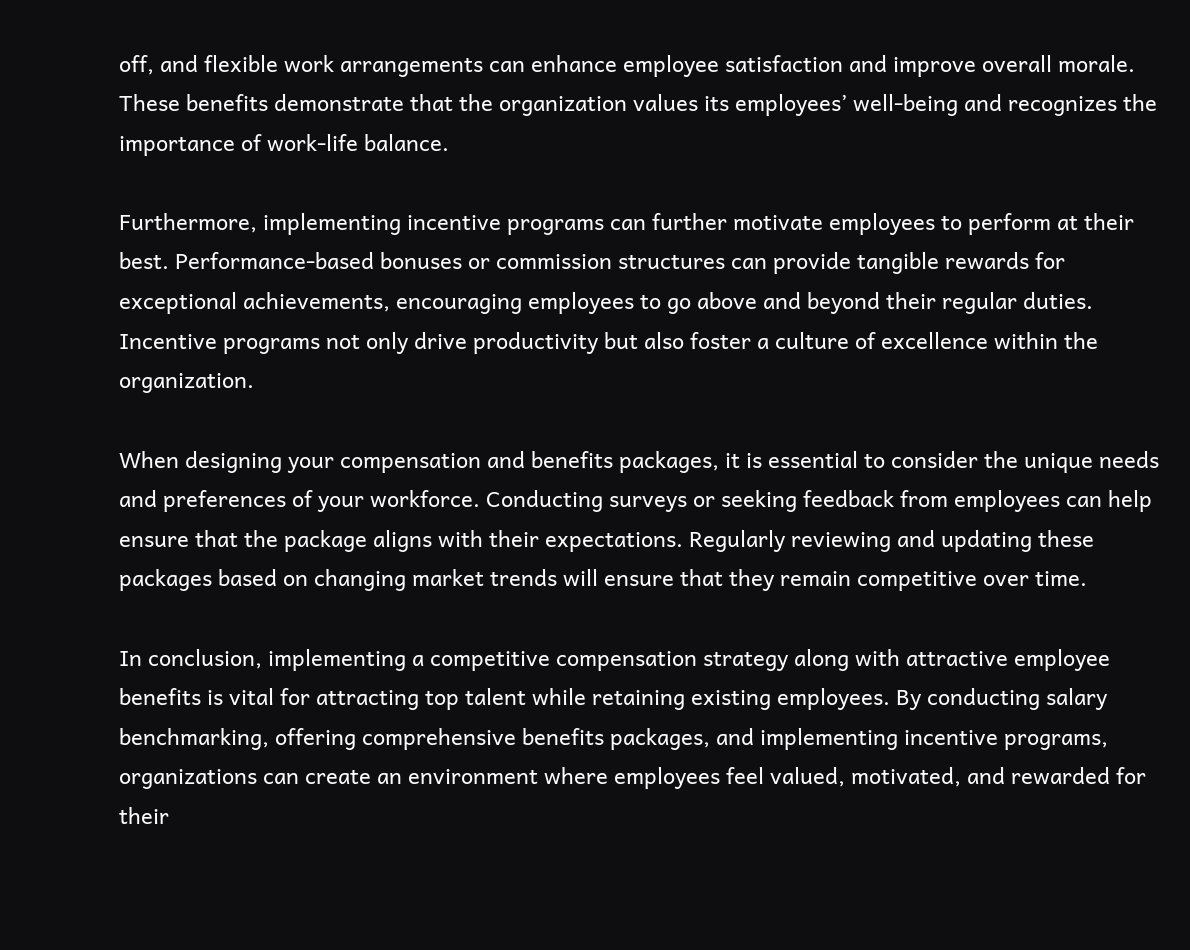off, and flexible work arrangements can enhance employee satisfaction and improve overall morale. These benefits demonstrate that the organization values its employees’ well-being and recognizes the importance of work-life balance.

Furthermore, implementing incentive programs can further motivate employees to perform at their best. Performance-based bonuses or commission structures can provide tangible rewards for exceptional achievements, encouraging employees to go above and beyond their regular duties. Incentive programs not only drive productivity but also foster a culture of excellence within the organization.

When designing your compensation and benefits packages, it is essential to consider the unique needs and preferences of your workforce. Conducting surveys or seeking feedback from employees can help ensure that the package aligns with their expectations. Regularly reviewing and updating these packages based on changing market trends will ensure that they remain competitive over time.

In conclusion, implementing a competitive compensation strategy along with attractive employee benefits is vital for attracting top talent while retaining existing employees. By conducting salary benchmarking, offering comprehensive benefits packages, and implementing incentive programs, organizations can create an environment where employees feel valued, motivated, and rewarded for their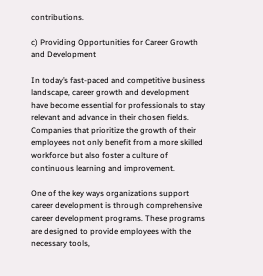contributions.

c) Providing Opportunities for Career Growth and Development

In today’s fast-paced and competitive business landscape, career growth and development have become essential for professionals to stay relevant and advance in their chosen fields. Companies that prioritize the growth of their employees not only benefit from a more skilled workforce but also foster a culture of continuous learning and improvement.

One of the key ways organizations support career development is through comprehensive career development programs. These programs are designed to provide employees with the necessary tools,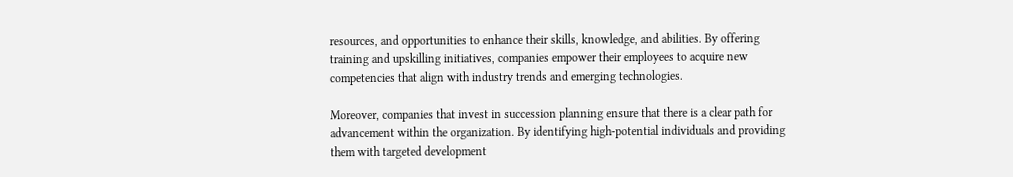resources, and opportunities to enhance their skills, knowledge, and abilities. By offering training and upskilling initiatives, companies empower their employees to acquire new competencies that align with industry trends and emerging technologies.

Moreover, companies that invest in succession planning ensure that there is a clear path for advancement within the organization. By identifying high-potential individuals and providing them with targeted development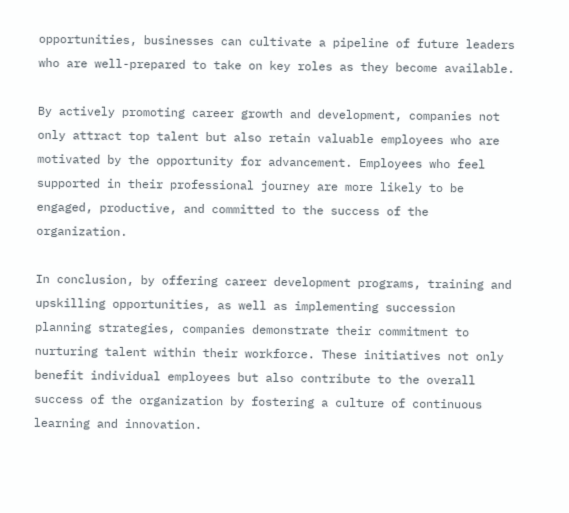opportunities, businesses can cultivate a pipeline of future leaders who are well-prepared to take on key roles as they become available.

By actively promoting career growth and development, companies not only attract top talent but also retain valuable employees who are motivated by the opportunity for advancement. Employees who feel supported in their professional journey are more likely to be engaged, productive, and committed to the success of the organization.

In conclusion, by offering career development programs, training and upskilling opportunities, as well as implementing succession planning strategies, companies demonstrate their commitment to nurturing talent within their workforce. These initiatives not only benefit individual employees but also contribute to the overall success of the organization by fostering a culture of continuous learning and innovation.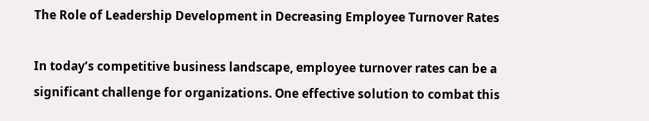The Role of Leadership Development in Decreasing Employee Turnover Rates

In today’s competitive business landscape, employee turnover rates can be a significant challenge for organizations. One effective solution to combat this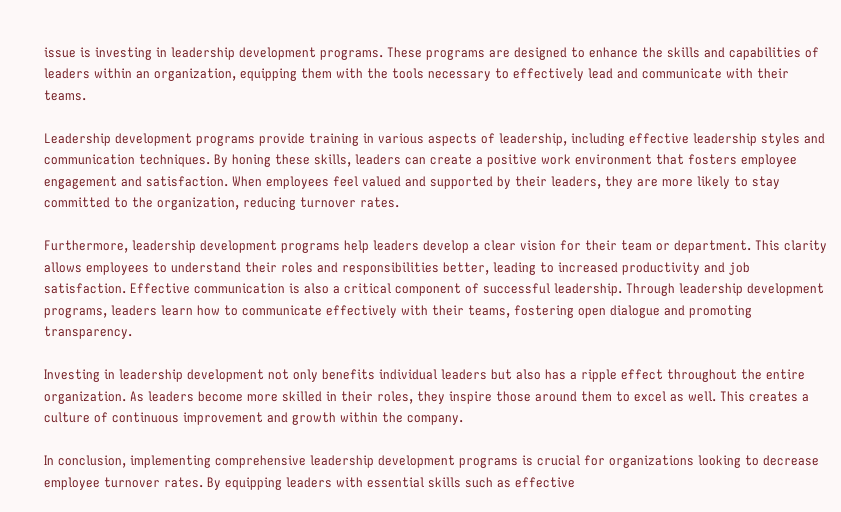issue is investing in leadership development programs. These programs are designed to enhance the skills and capabilities of leaders within an organization, equipping them with the tools necessary to effectively lead and communicate with their teams.

Leadership development programs provide training in various aspects of leadership, including effective leadership styles and communication techniques. By honing these skills, leaders can create a positive work environment that fosters employee engagement and satisfaction. When employees feel valued and supported by their leaders, they are more likely to stay committed to the organization, reducing turnover rates.

Furthermore, leadership development programs help leaders develop a clear vision for their team or department. This clarity allows employees to understand their roles and responsibilities better, leading to increased productivity and job satisfaction. Effective communication is also a critical component of successful leadership. Through leadership development programs, leaders learn how to communicate effectively with their teams, fostering open dialogue and promoting transparency.

Investing in leadership development not only benefits individual leaders but also has a ripple effect throughout the entire organization. As leaders become more skilled in their roles, they inspire those around them to excel as well. This creates a culture of continuous improvement and growth within the company.

In conclusion, implementing comprehensive leadership development programs is crucial for organizations looking to decrease employee turnover rates. By equipping leaders with essential skills such as effective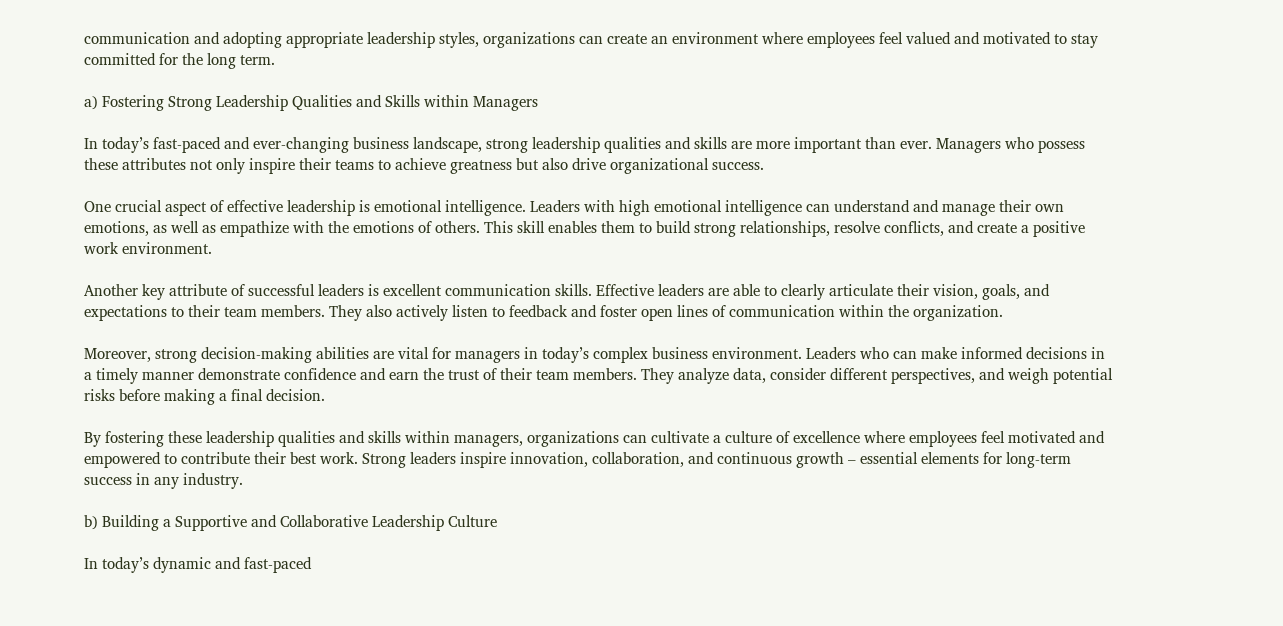communication and adopting appropriate leadership styles, organizations can create an environment where employees feel valued and motivated to stay committed for the long term.

a) Fostering Strong Leadership Qualities and Skills within Managers

In today’s fast-paced and ever-changing business landscape, strong leadership qualities and skills are more important than ever. Managers who possess these attributes not only inspire their teams to achieve greatness but also drive organizational success.

One crucial aspect of effective leadership is emotional intelligence. Leaders with high emotional intelligence can understand and manage their own emotions, as well as empathize with the emotions of others. This skill enables them to build strong relationships, resolve conflicts, and create a positive work environment.

Another key attribute of successful leaders is excellent communication skills. Effective leaders are able to clearly articulate their vision, goals, and expectations to their team members. They also actively listen to feedback and foster open lines of communication within the organization.

Moreover, strong decision-making abilities are vital for managers in today’s complex business environment. Leaders who can make informed decisions in a timely manner demonstrate confidence and earn the trust of their team members. They analyze data, consider different perspectives, and weigh potential risks before making a final decision.

By fostering these leadership qualities and skills within managers, organizations can cultivate a culture of excellence where employees feel motivated and empowered to contribute their best work. Strong leaders inspire innovation, collaboration, and continuous growth – essential elements for long-term success in any industry.

b) Building a Supportive and Collaborative Leadership Culture

In today’s dynamic and fast-paced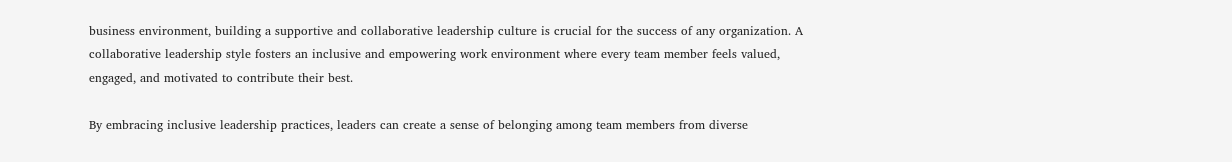business environment, building a supportive and collaborative leadership culture is crucial for the success of any organization. A collaborative leadership style fosters an inclusive and empowering work environment where every team member feels valued, engaged, and motivated to contribute their best.

By embracing inclusive leadership practices, leaders can create a sense of belonging among team members from diverse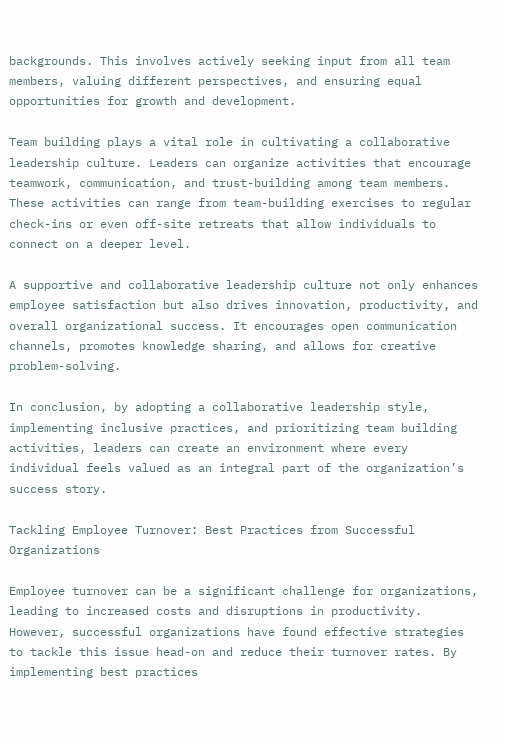backgrounds. This involves actively seeking input from all team members, valuing different perspectives, and ensuring equal opportunities for growth and development.

Team building plays a vital role in cultivating a collaborative leadership culture. Leaders can organize activities that encourage teamwork, communication, and trust-building among team members. These activities can range from team-building exercises to regular check-ins or even off-site retreats that allow individuals to connect on a deeper level.

A supportive and collaborative leadership culture not only enhances employee satisfaction but also drives innovation, productivity, and overall organizational success. It encourages open communication channels, promotes knowledge sharing, and allows for creative problem-solving.

In conclusion, by adopting a collaborative leadership style, implementing inclusive practices, and prioritizing team building activities, leaders can create an environment where every individual feels valued as an integral part of the organization’s success story.

Tackling Employee Turnover: Best Practices from Successful Organizations

Employee turnover can be a significant challenge for organizations, leading to increased costs and disruptions in productivity. However, successful organizations have found effective strategies to tackle this issue head-on and reduce their turnover rates. By implementing best practices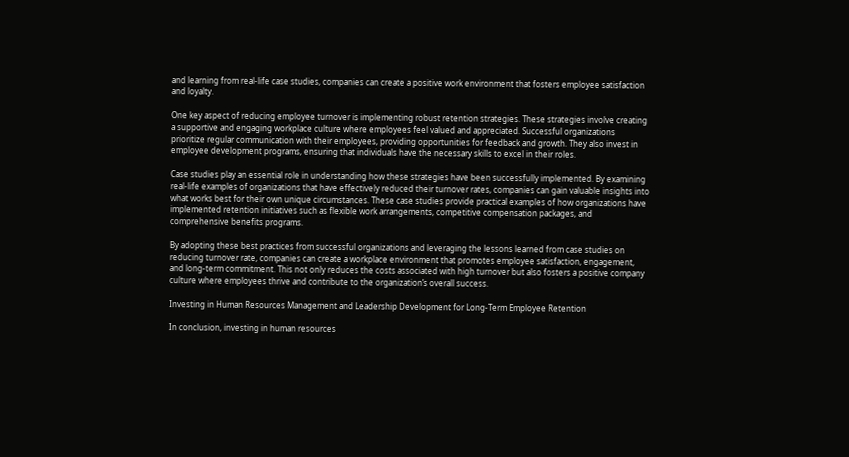and learning from real-life case studies, companies can create a positive work environment that fosters employee satisfaction and loyalty.

One key aspect of reducing employee turnover is implementing robust retention strategies. These strategies involve creating a supportive and engaging workplace culture where employees feel valued and appreciated. Successful organizations prioritize regular communication with their employees, providing opportunities for feedback and growth. They also invest in employee development programs, ensuring that individuals have the necessary skills to excel in their roles.

Case studies play an essential role in understanding how these strategies have been successfully implemented. By examining real-life examples of organizations that have effectively reduced their turnover rates, companies can gain valuable insights into what works best for their own unique circumstances. These case studies provide practical examples of how organizations have implemented retention initiatives such as flexible work arrangements, competitive compensation packages, and comprehensive benefits programs.

By adopting these best practices from successful organizations and leveraging the lessons learned from case studies on reducing turnover rate, companies can create a workplace environment that promotes employee satisfaction, engagement, and long-term commitment. This not only reduces the costs associated with high turnover but also fosters a positive company culture where employees thrive and contribute to the organization’s overall success.

Investing in Human Resources Management and Leadership Development for Long-Term Employee Retention

In conclusion, investing in human resources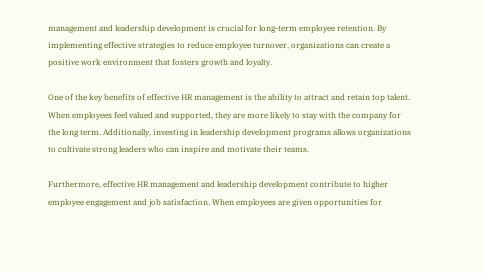management and leadership development is crucial for long-term employee retention. By implementing effective strategies to reduce employee turnover, organizations can create a positive work environment that fosters growth and loyalty.

One of the key benefits of effective HR management is the ability to attract and retain top talent. When employees feel valued and supported, they are more likely to stay with the company for the long term. Additionally, investing in leadership development programs allows organizations to cultivate strong leaders who can inspire and motivate their teams.

Furthermore, effective HR management and leadership development contribute to higher employee engagement and job satisfaction. When employees are given opportunities for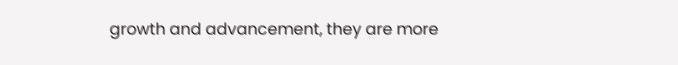growth and advancement, they are more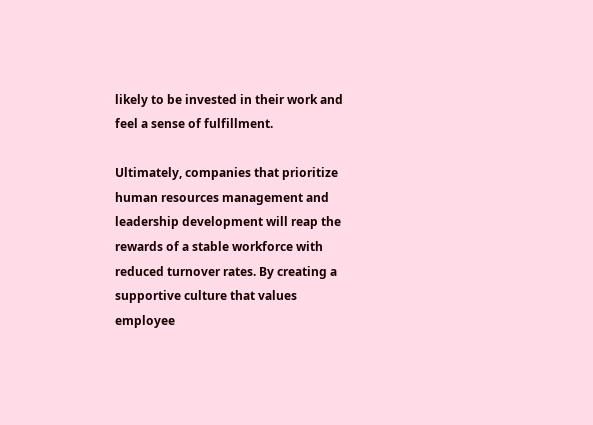likely to be invested in their work and feel a sense of fulfillment.

Ultimately, companies that prioritize human resources management and leadership development will reap the rewards of a stable workforce with reduced turnover rates. By creating a supportive culture that values employee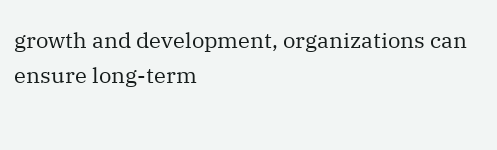growth and development, organizations can ensure long-term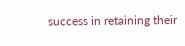success in retaining their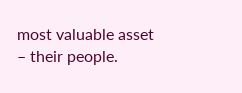most valuable asset – their people.